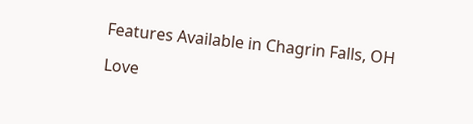Features Available in Chagrin Falls, OH

Love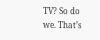TV? So do we. That’s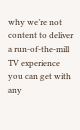why we’re not content to deliver a run-of-the-mill TV experience you can get with any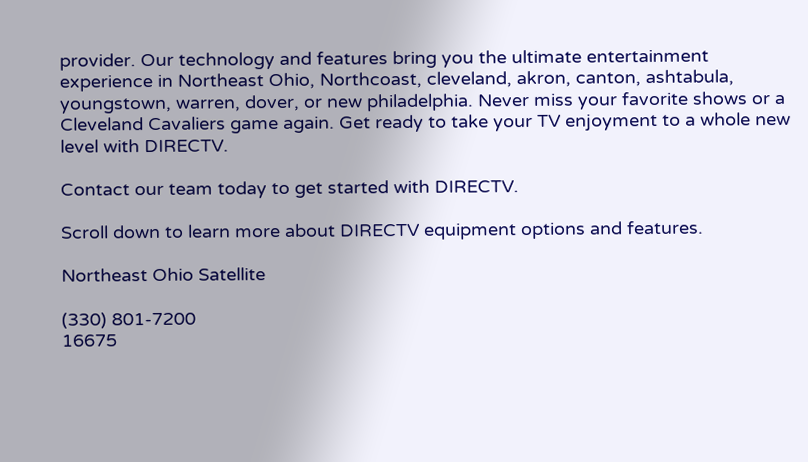provider. Our technology and features bring you the ultimate entertainment experience in Northeast Ohio, Northcoast, cleveland, akron, canton, ashtabula, youngstown, warren, dover, or new philadelphia. Never miss your favorite shows or a Cleveland Cavaliers game again. Get ready to take your TV enjoyment to a whole new level with DIRECTV.

Contact our team today to get started with DIRECTV.

Scroll down to learn more about DIRECTV equipment options and features.

Northeast Ohio Satellite

(330) 801-7200
16675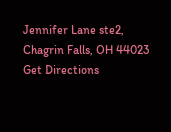Jennifer Lane ste2, Chagrin Falls, OH 44023
Get Directions